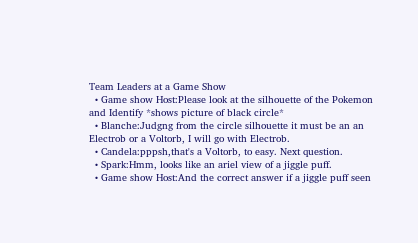Team Leaders at a Game Show
  • Game show Host:Please look at the silhouette of the Pokemon and Identify *shows picture of black circle*
  • Blanche:Judgng from the circle silhouette it must be an an Electrob or a Voltorb, I will go with Electrob.
  • Candela:pppsh,that's a Voltorb, to easy. Next question.
  • Spark:Hmm, looks like an ariel view of a jiggle puff.
  • Game show Host:And the correct answer if a jiggle puff seen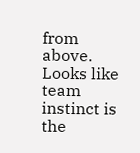from above. Looks like team instinct is the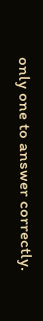only one to answer correctly.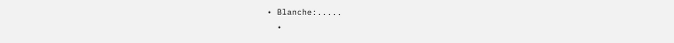• Blanche:.....
  •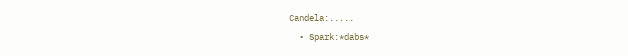Candela:.....
  • Spark:*dabs*